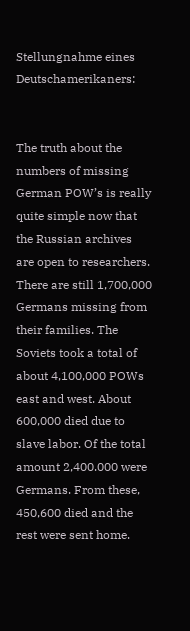Stellungnahme eines Deutschamerikaners:


The truth about the numbers of missing German POW’s is really quite simple now that the Russian archives are open to researchers. There are still 1,700,000 Germans missing from their families. The Soviets took a total of about 4,100,000 POWs east and west. About 600,000 died due to slave labor. Of the total amount 2,400.000 were Germans. From these, 450,600 died and the rest were sent home.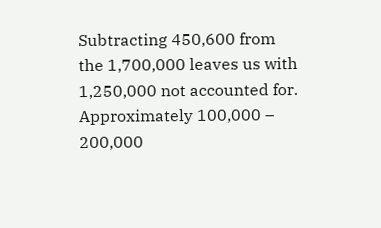Subtracting 450,600 from the 1,700,000 leaves us with 1,250,000 not accounted for. Approximately 100,000 – 200,000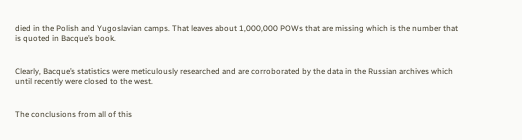died in the Polish and Yugoslavian camps. That leaves about 1,000,000 POWs that are missing which is the number that is quoted in Bacque’s book.


Clearly, Bacque’s statistics were meticulously researched and are corroborated by the data in the Russian archives which until recently were closed to the west.


The conclusions from all of this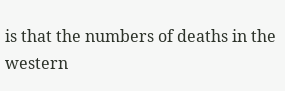is that the numbers of deaths in the western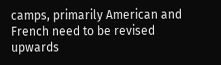camps, primarily American and French need to be revised upwards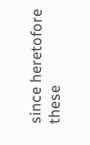since heretofore these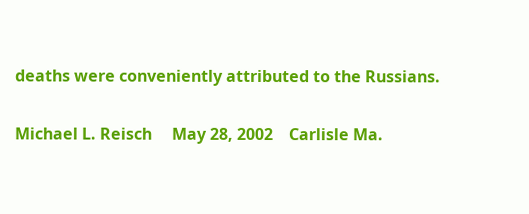deaths were conveniently attributed to the Russians.


Michael L. Reisch     May 28, 2002    Carlisle Ma.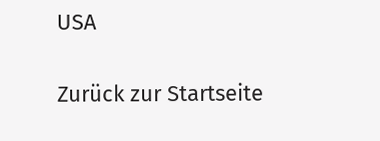USA


Zurück zur Startseite